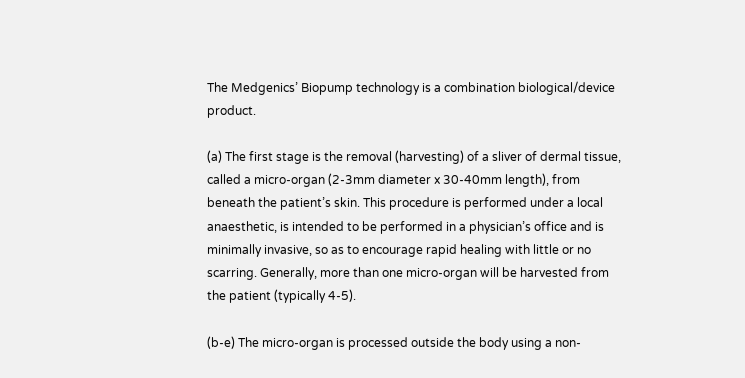The Medgenics’ Biopump technology is a combination biological/device product.

(a) The first stage is the removal (harvesting) of a sliver of dermal tissue, called a micro-organ (2-3mm diameter x 30-40mm length), from beneath the patient’s skin. This procedure is performed under a local anaesthetic, is intended to be performed in a physician’s office and is minimally invasive, so as to encourage rapid healing with little or no scarring. Generally, more than one micro-organ will be harvested from the patient (typically 4-5).

(b-e) The micro-organ is processed outside the body using a non-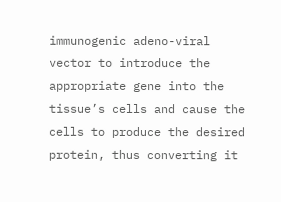immunogenic adeno-viral vector to introduce the appropriate gene into the tissue’s cells and cause the cells to produce the desired protein, thus converting it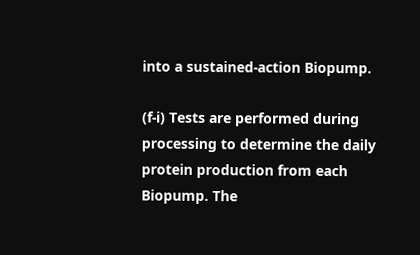into a sustained-action Biopump.

(f-i) Tests are performed during processing to determine the daily protein production from each Biopump. The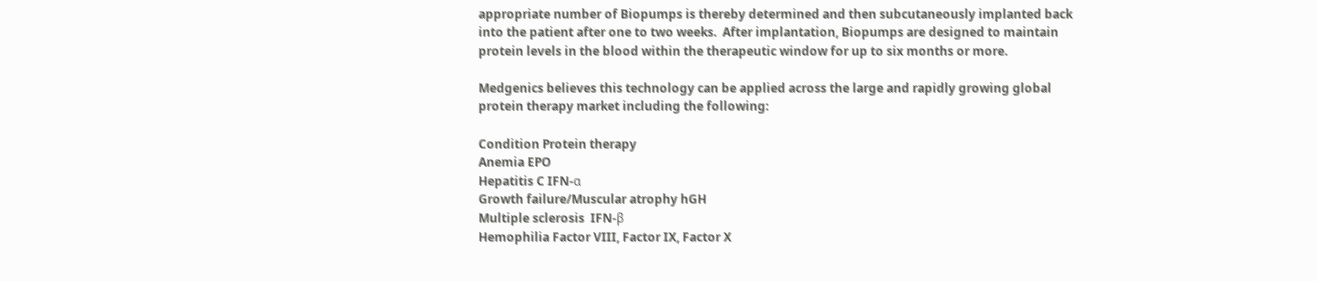appropriate number of Biopumps is thereby determined and then subcutaneously implanted back into the patient after one to two weeks.  After implantation, Biopumps are designed to maintain protein levels in the blood within the therapeutic window for up to six months or more.

Medgenics believes this technology can be applied across the large and rapidly growing global protein therapy market including the following:

Condition Protein therapy
Anemia EPO
Hepatitis C IFN-α
Growth failure/Muscular atrophy hGH
Multiple sclerosis  IFN-β
Hemophilia Factor VIII, Factor IX, Factor X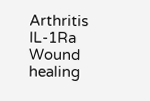Arthritis IL-1Ra
Wound healing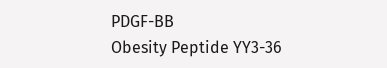PDGF-BB
Obesity Peptide YY3-36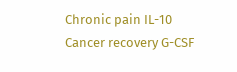Chronic pain IL-10
Cancer recovery G-CSF